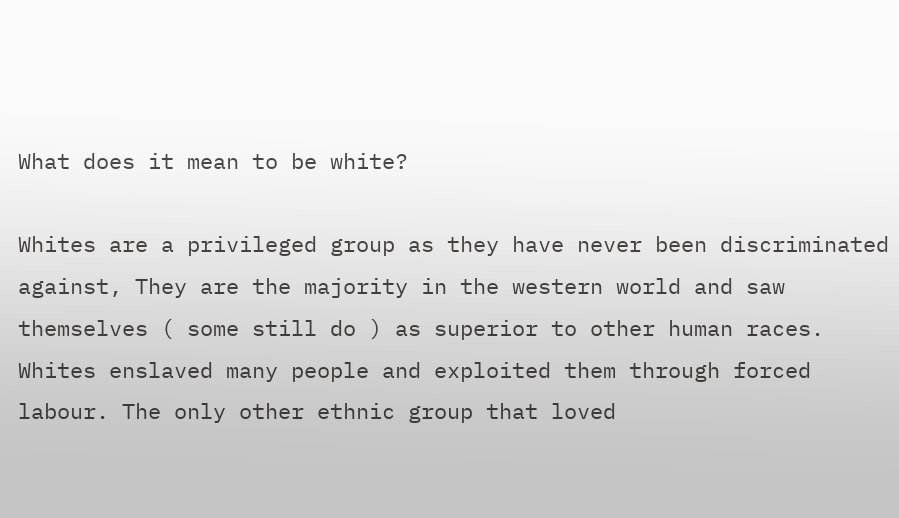What does it mean to be white?

Whites are a privileged group as they have never been discriminated against, They are the majority in the western world and saw themselves ( some still do ) as superior to other human races. Whites enslaved many people and exploited them through forced labour. The only other ethnic group that loved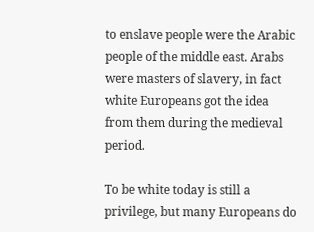to enslave people were the Arabic people of the middle east. Arabs were masters of slavery, in fact white Europeans got the idea from them during the medieval period.

To be white today is still a privilege, but many Europeans do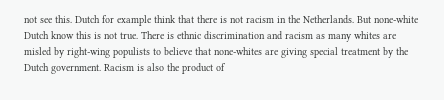not see this. Dutch for example think that there is not racism in the Netherlands. But none-white Dutch know this is not true. There is ethnic discrimination and racism as many whites are misled by right-wing populists to believe that none-whites are giving special treatment by the Dutch government. Racism is also the product of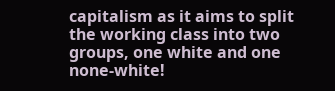capitalism as it aims to split the working class into two groups, one white and one none-white!